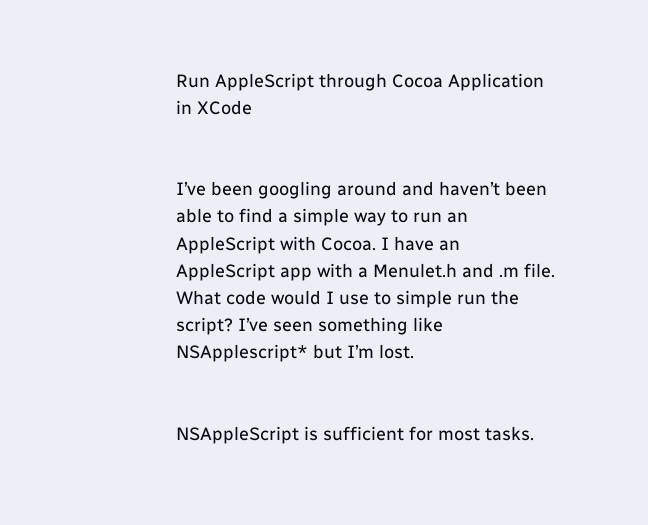Run AppleScript through Cocoa Application in XCode


I’ve been googling around and haven’t been able to find a simple way to run an AppleScript with Cocoa. I have an AppleScript app with a Menulet.h and .m file. What code would I use to simple run the script? I’ve seen something like NSApplescript* but I’m lost.


NSAppleScript is sufficient for most tasks.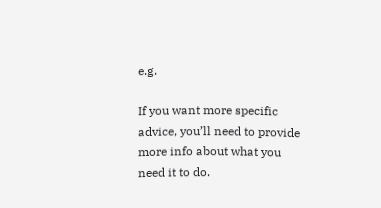e.g.

If you want more specific advice, you’ll need to provide more info about what you need it to do.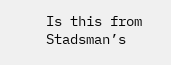Is this from Stadsman’s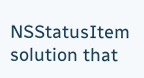NSStatusItem solution that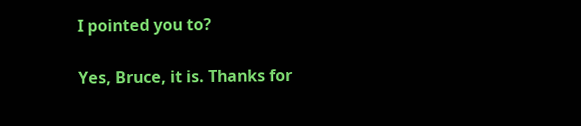I pointed you to?

Yes, Bruce, it is. Thanks for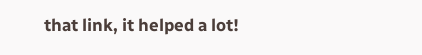that link, it helped a lot!